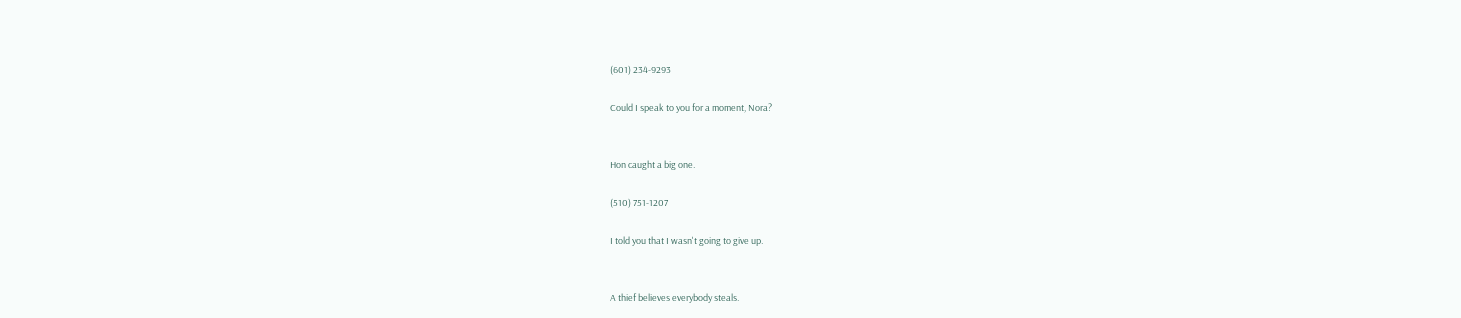(601) 234-9293

Could I speak to you for a moment, Nora?


Hon caught a big one.

(510) 751-1207

I told you that I wasn't going to give up.


A thief believes everybody steals.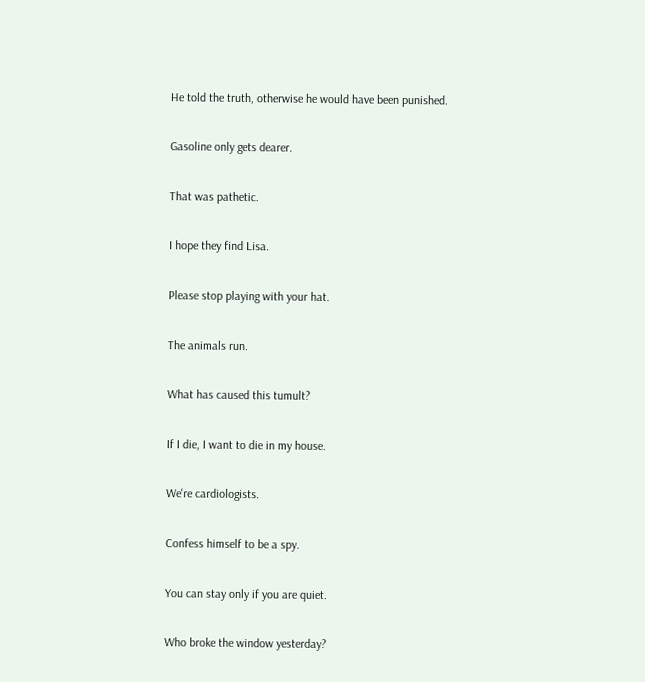He told the truth, otherwise he would have been punished.

Gasoline only gets dearer.

That was pathetic.

I hope they find Lisa.

Please stop playing with your hat.

The animals run.

What has caused this tumult?

If I die, I want to die in my house.

We're cardiologists.

Confess himself to be a spy.

You can stay only if you are quiet.

Who broke the window yesterday?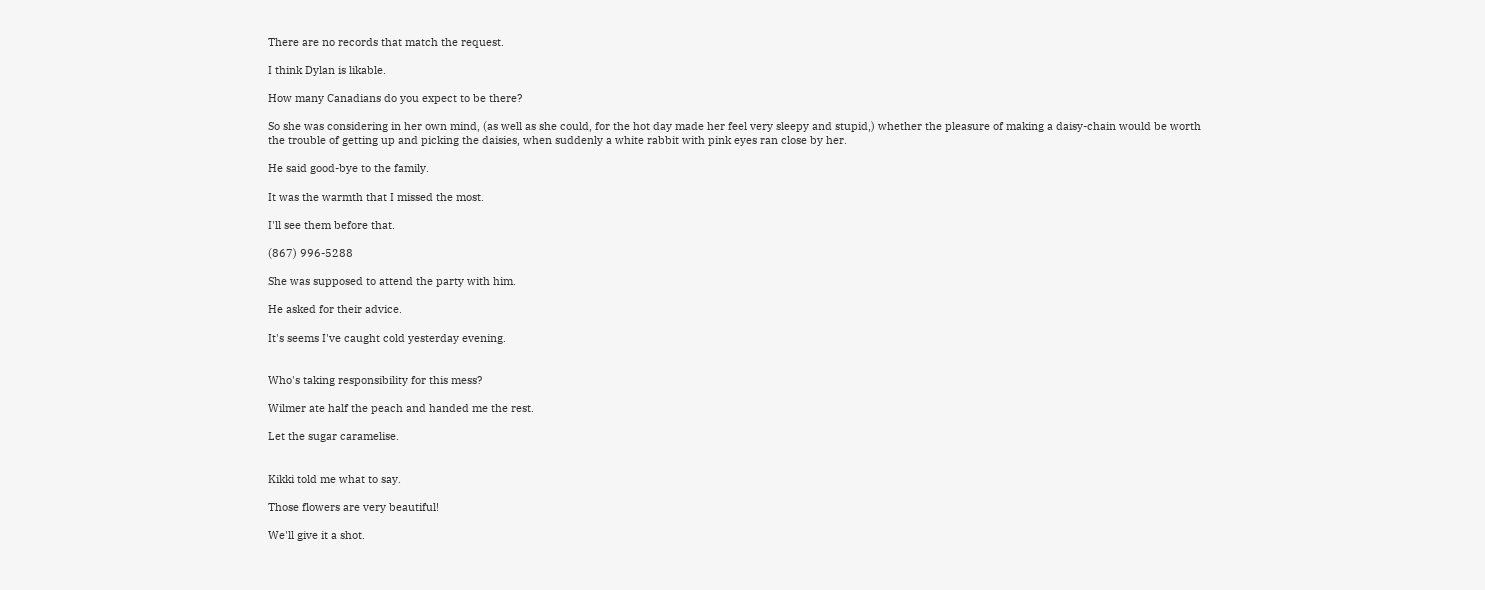There are no records that match the request.

I think Dylan is likable.

How many Canadians do you expect to be there?

So she was considering in her own mind, (as well as she could, for the hot day made her feel very sleepy and stupid,) whether the pleasure of making a daisy-chain would be worth the trouble of getting up and picking the daisies, when suddenly a white rabbit with pink eyes ran close by her.

He said good-bye to the family.

It was the warmth that I missed the most.

I'll see them before that.

(867) 996-5288

She was supposed to attend the party with him.

He asked for their advice.

It's seems I've caught cold yesterday evening.


Who's taking responsibility for this mess?

Wilmer ate half the peach and handed me the rest.

Let the sugar caramelise.


Kikki told me what to say.

Those flowers are very beautiful!

We'll give it a shot.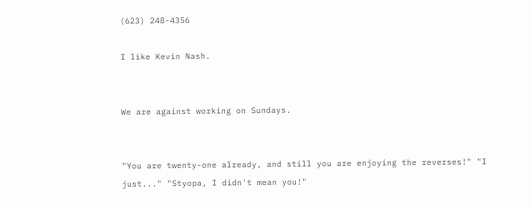(623) 248-4356

I like Kevin Nash.


We are against working on Sundays.


"You are twenty-one already, and still you are enjoying the reverses!" "I just..." "Styopa, I didn't mean you!"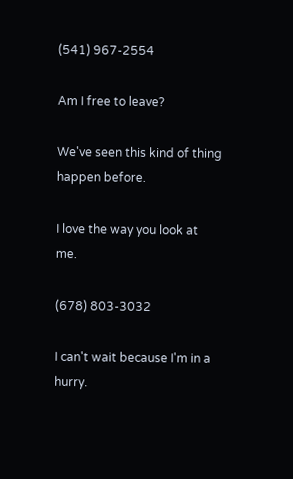(541) 967-2554

Am I free to leave?

We've seen this kind of thing happen before.

I love the way you look at me.

(678) 803-3032

I can't wait because I'm in a hurry.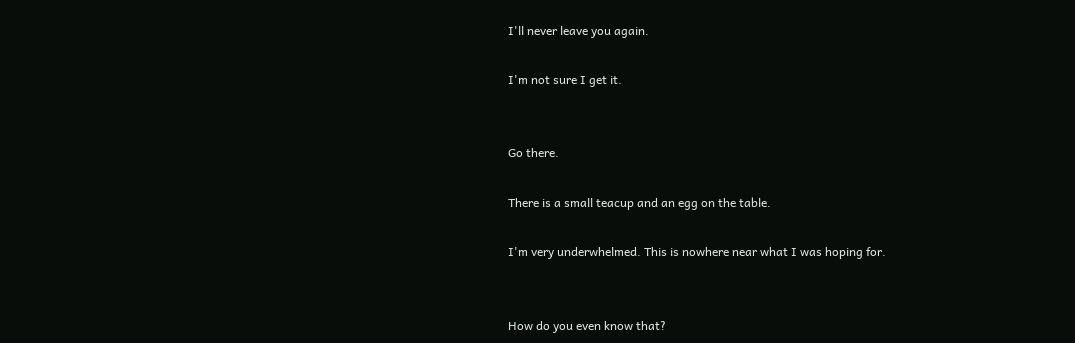I'll never leave you again.

I'm not sure I get it.


Go there.

There is a small teacup and an egg on the table.

I'm very underwhelmed. This is nowhere near what I was hoping for.


How do you even know that?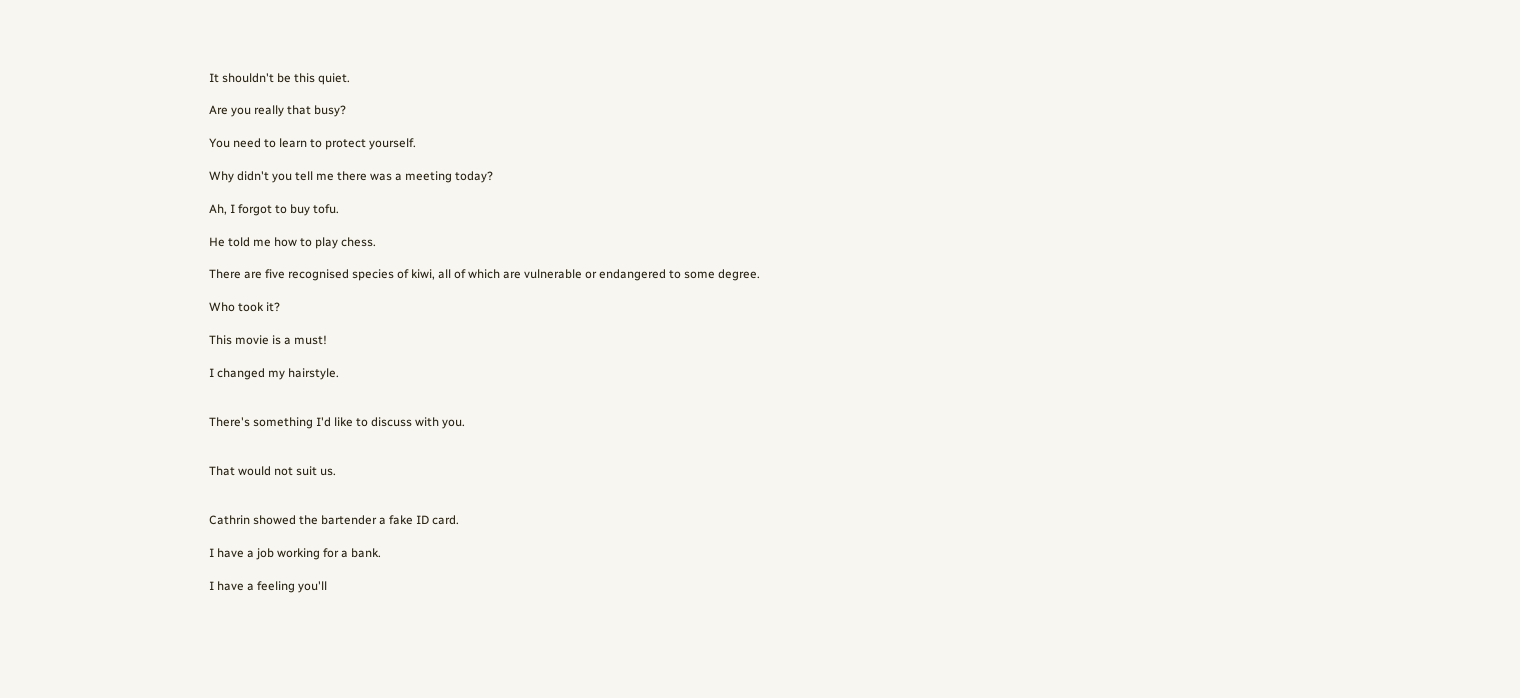It shouldn't be this quiet.

Are you really that busy?

You need to learn to protect yourself.

Why didn't you tell me there was a meeting today?

Ah, I forgot to buy tofu.

He told me how to play chess.

There are five recognised species of kiwi, all of which are vulnerable or endangered to some degree.

Who took it?

This movie is a must!

I changed my hairstyle.


There's something I'd like to discuss with you.


That would not suit us.


Cathrin showed the bartender a fake ID card.

I have a job working for a bank.

I have a feeling you'll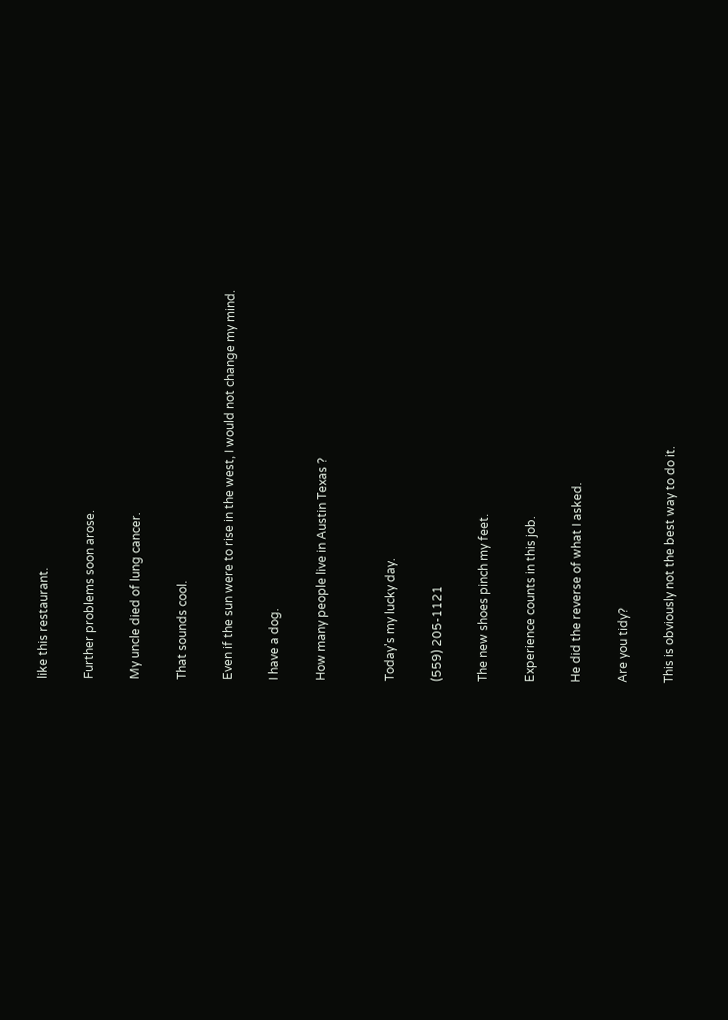like this restaurant.

Further problems soon arose.

My uncle died of lung cancer.

That sounds cool.

Even if the sun were to rise in the west, I would not change my mind.

I have a dog.

How many people live in Austin Texas ?


Today's my lucky day.

(559) 205-1121

The new shoes pinch my feet.

Experience counts in this job.

He did the reverse of what I asked.

Are you tidy?

This is obviously not the best way to do it.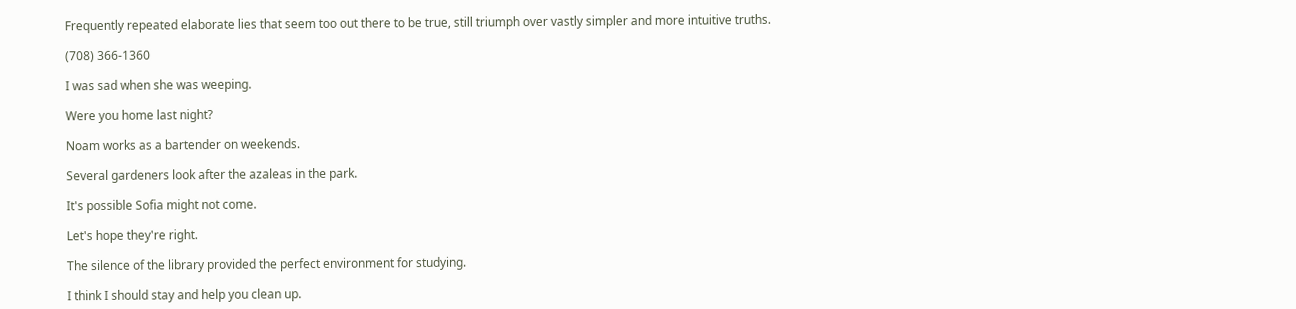Frequently repeated elaborate lies that seem too out there to be true, still triumph over vastly simpler and more intuitive truths.

(708) 366-1360

I was sad when she was weeping.

Were you home last night?

Noam works as a bartender on weekends.

Several gardeners look after the azaleas in the park.

It's possible Sofia might not come.

Let's hope they're right.

The silence of the library provided the perfect environment for studying.

I think I should stay and help you clean up.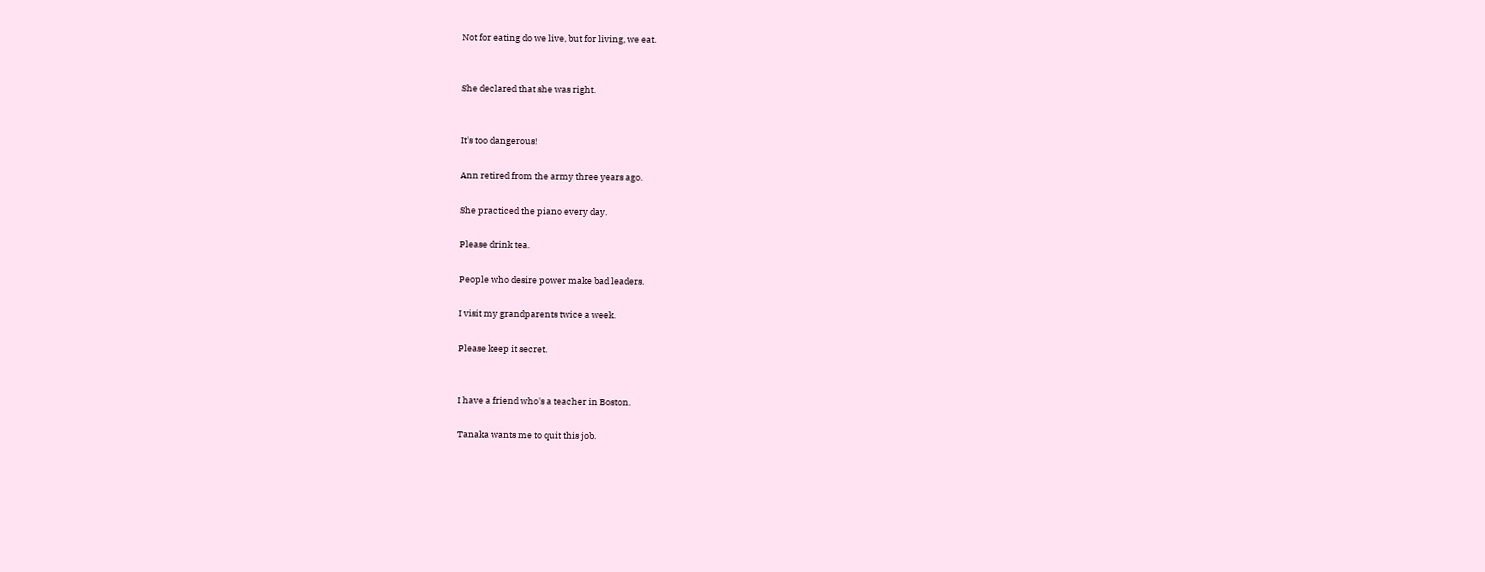Not for eating do we live, but for living, we eat.


She declared that she was right.


It's too dangerous!

Ann retired from the army three years ago.

She practiced the piano every day.

Please drink tea.

People who desire power make bad leaders.

I visit my grandparents twice a week.

Please keep it secret.


I have a friend who's a teacher in Boston.

Tanaka wants me to quit this job.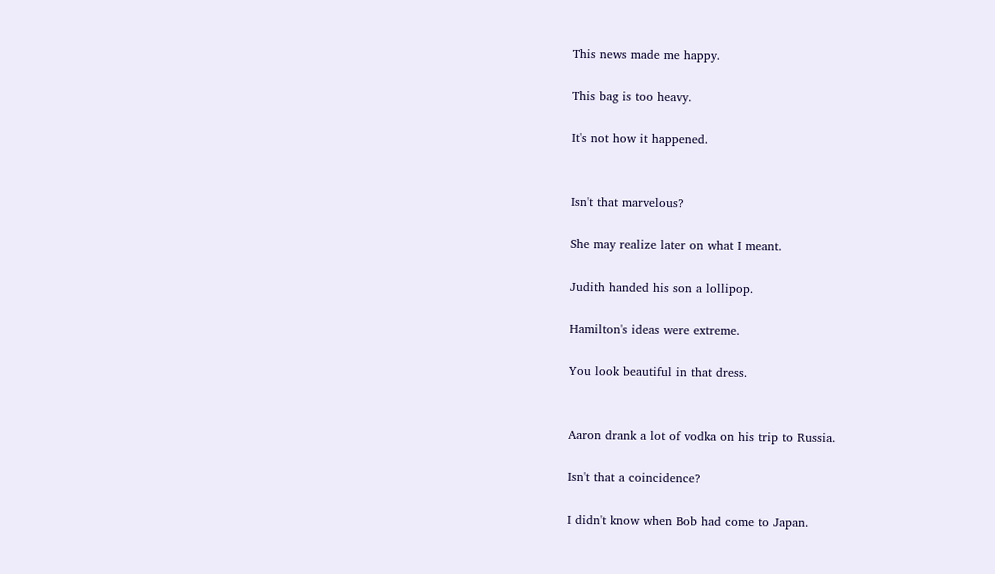This news made me happy.

This bag is too heavy.

It's not how it happened.


Isn't that marvelous?

She may realize later on what I meant.

Judith handed his son a lollipop.

Hamilton's ideas were extreme.

You look beautiful in that dress.


Aaron drank a lot of vodka on his trip to Russia.

Isn't that a coincidence?

I didn't know when Bob had come to Japan.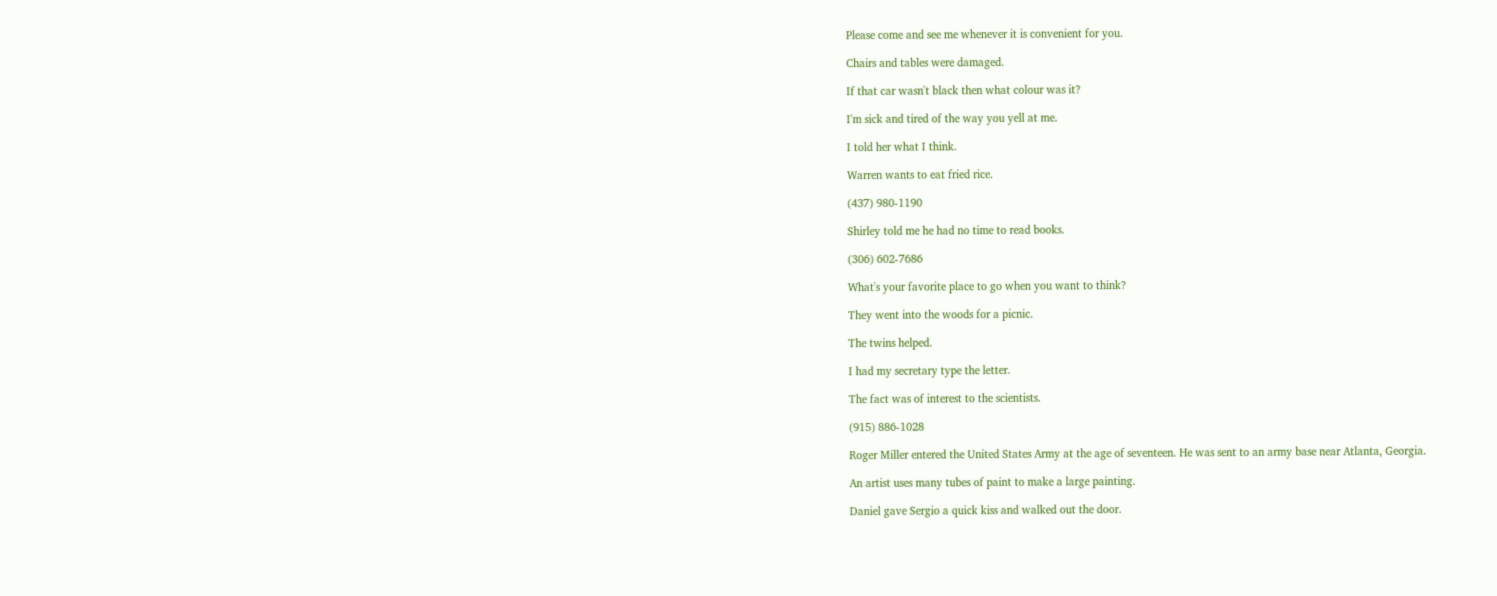Please come and see me whenever it is convenient for you.

Chairs and tables were damaged.

If that car wasn't black then what colour was it?

I'm sick and tired of the way you yell at me.

I told her what I think.

Warren wants to eat fried rice.

(437) 980-1190

Shirley told me he had no time to read books.

(306) 602-7686

What's your favorite place to go when you want to think?

They went into the woods for a picnic.

The twins helped.

I had my secretary type the letter.

The fact was of interest to the scientists.

(915) 886-1028

Roger Miller entered the United States Army at the age of seventeen. He was sent to an army base near Atlanta, Georgia.

An artist uses many tubes of paint to make a large painting.

Daniel gave Sergio a quick kiss and walked out the door.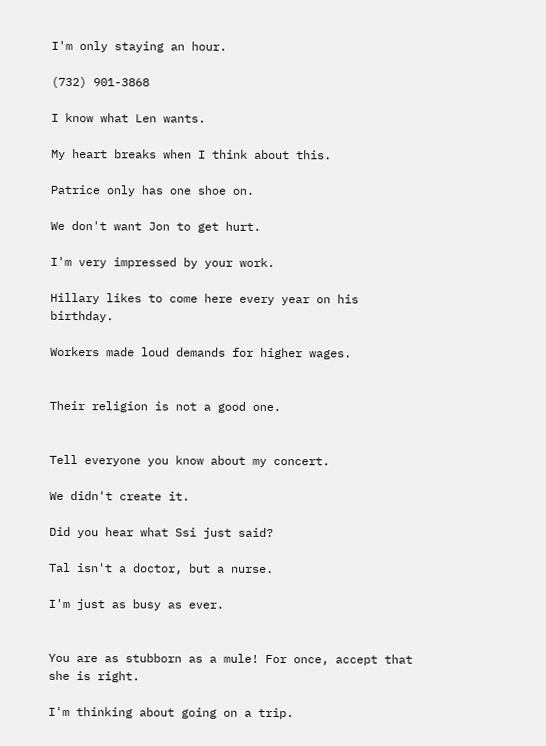I'm only staying an hour.

(732) 901-3868

I know what Len wants.

My heart breaks when I think about this.

Patrice only has one shoe on.

We don't want Jon to get hurt.

I'm very impressed by your work.

Hillary likes to come here every year on his birthday.

Workers made loud demands for higher wages.


Their religion is not a good one.


Tell everyone you know about my concert.

We didn't create it.

Did you hear what Ssi just said?

Tal isn't a doctor, but a nurse.

I'm just as busy as ever.


You are as stubborn as a mule! For once, accept that she is right.

I'm thinking about going on a trip.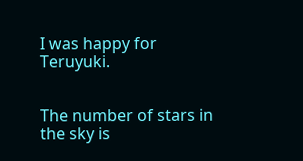I was happy for Teruyuki.


The number of stars in the sky is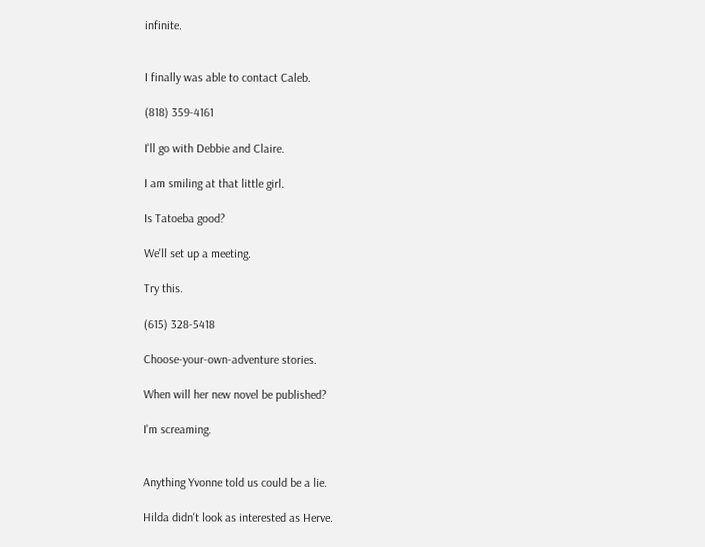infinite.


I finally was able to contact Caleb.

(818) 359-4161

I'll go with Debbie and Claire.

I am smiling at that little girl.

Is Tatoeba good?

We'll set up a meeting.

Try this.

(615) 328-5418

Choose-your-own-adventure stories.

When will her new novel be published?

I'm screaming.


Anything Yvonne told us could be a lie.

Hilda didn't look as interested as Herve.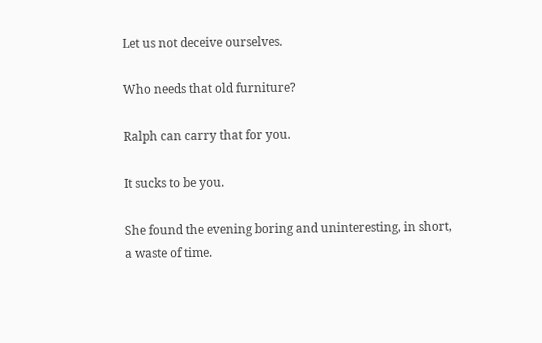Let us not deceive ourselves.

Who needs that old furniture?

Ralph can carry that for you.

It sucks to be you.

She found the evening boring and uninteresting, in short, a waste of time.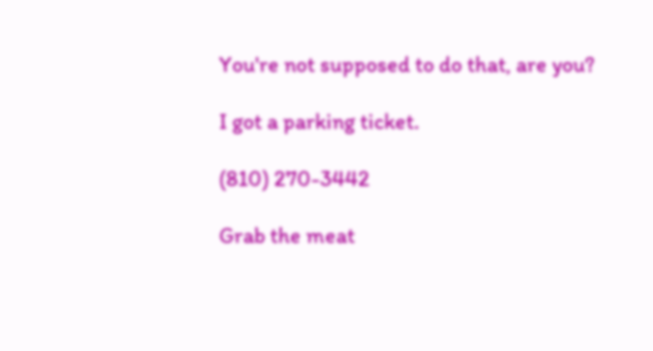You're not supposed to do that, are you?

I got a parking ticket.

(810) 270-3442

Grab the meat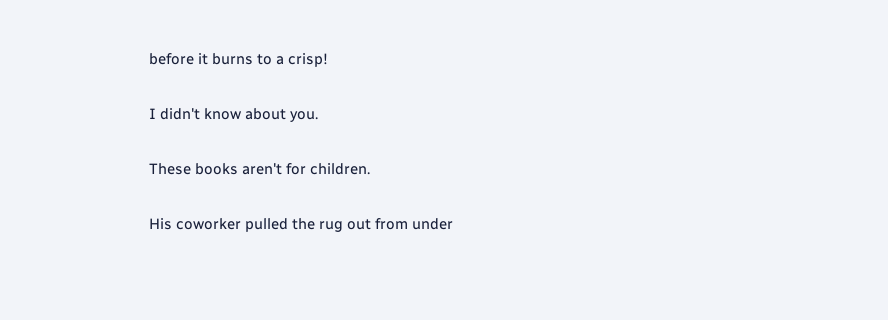before it burns to a crisp!

I didn't know about you.

These books aren't for children.

His coworker pulled the rug out from under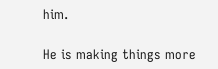him.

He is making things more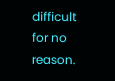difficult for no reason.